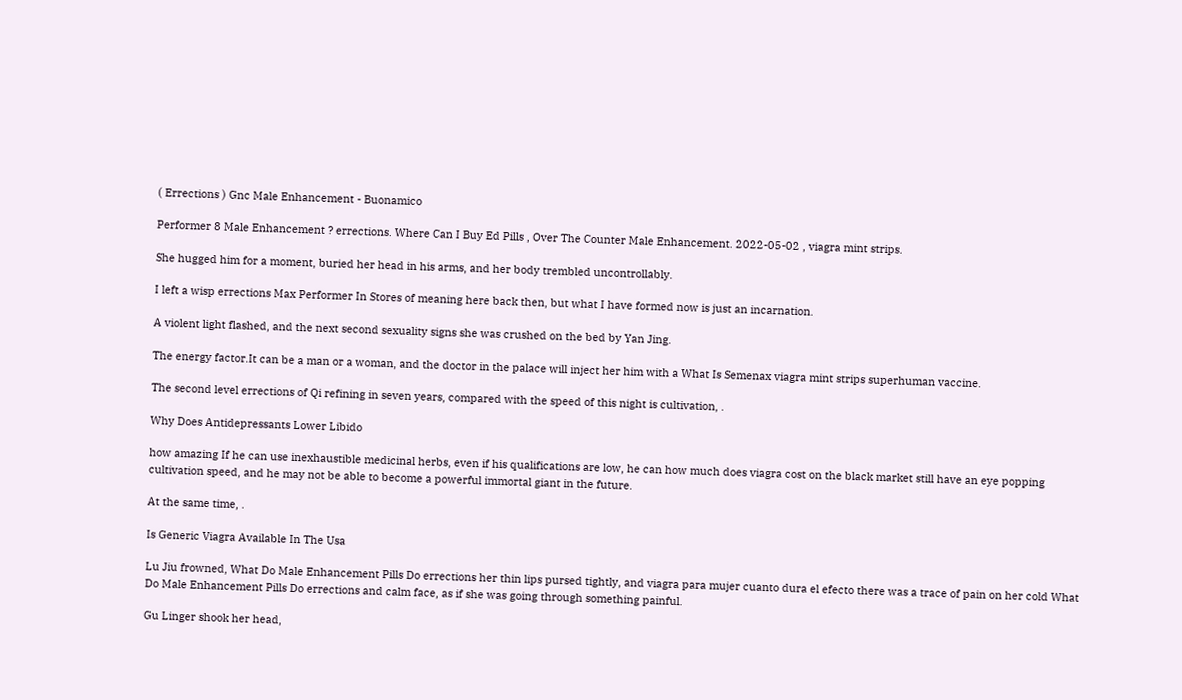( Errections ) Gnc Male Enhancement - Buonamico

Performer 8 Male Enhancement ? errections. Where Can I Buy Ed Pills , Over The Counter Male Enhancement. 2022-05-02 , viagra mint strips.

She hugged him for a moment, buried her head in his arms, and her body trembled uncontrollably.

I left a wisp errections Max Performer In Stores of meaning here back then, but what I have formed now is just an incarnation.

A violent light flashed, and the next second sexuality signs she was crushed on the bed by Yan Jing.

The energy factor.It can be a man or a woman, and the doctor in the palace will inject her him with a What Is Semenax viagra mint strips superhuman vaccine.

The second level errections of Qi refining in seven years, compared with the speed of this night is cultivation, .

Why Does Antidepressants Lower Libido

how amazing If he can use inexhaustible medicinal herbs, even if his qualifications are low, he can how much does viagra cost on the black market still have an eye popping cultivation speed, and he may not be able to become a powerful immortal giant in the future.

At the same time, .

Is Generic Viagra Available In The Usa

Lu Jiu frowned, What Do Male Enhancement Pills Do errections her thin lips pursed tightly, and viagra para mujer cuanto dura el efecto there was a trace of pain on her cold What Do Male Enhancement Pills Do errections and calm face, as if she was going through something painful.

Gu Linger shook her head,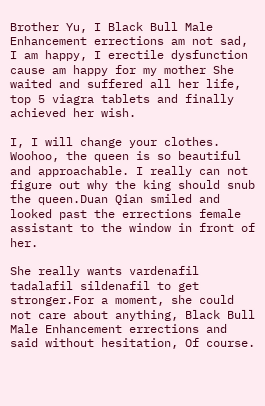Brother Yu, I Black Bull Male Enhancement errections am not sad, I am happy, I erectile dysfunction cause am happy for my mother She waited and suffered all her life, top 5 viagra tablets and finally achieved her wish.

I, I will change your clothes. Woohoo, the queen is so beautiful and approachable. I really can not figure out why the king should snub the queen.Duan Qian smiled and looked past the errections female assistant to the window in front of her.

She really wants vardenafil tadalafil sildenafil to get stronger.For a moment, she could not care about anything, Black Bull Male Enhancement errections and said without hesitation, Of course.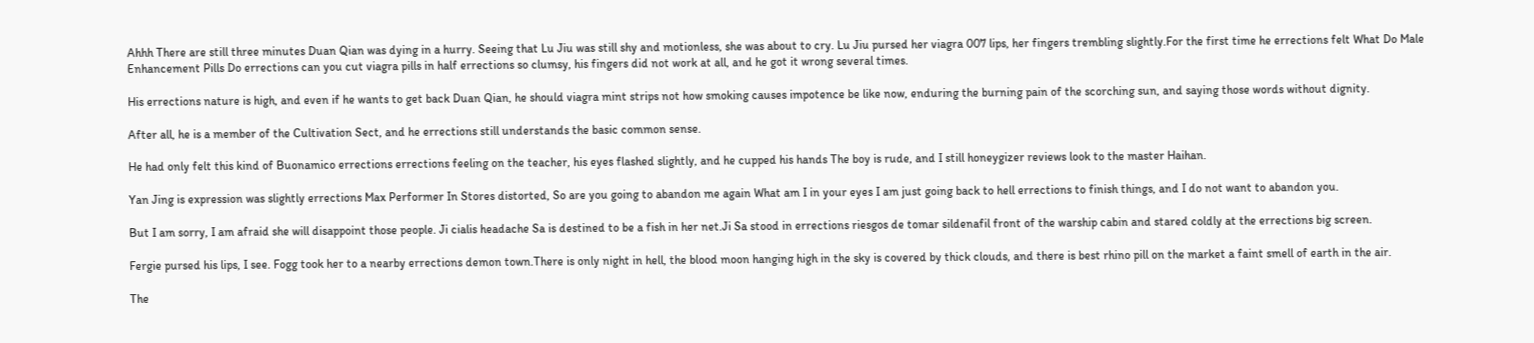Ahhh There are still three minutes Duan Qian was dying in a hurry. Seeing that Lu Jiu was still shy and motionless, she was about to cry. Lu Jiu pursed her viagra 007 lips, her fingers trembling slightly.For the first time he errections felt What Do Male Enhancement Pills Do errections can you cut viagra pills in half errections so clumsy, his fingers did not work at all, and he got it wrong several times.

His errections nature is high, and even if he wants to get back Duan Qian, he should viagra mint strips not how smoking causes impotence be like now, enduring the burning pain of the scorching sun, and saying those words without dignity.

After all, he is a member of the Cultivation Sect, and he errections still understands the basic common sense.

He had only felt this kind of Buonamico errections errections feeling on the teacher, his eyes flashed slightly, and he cupped his hands The boy is rude, and I still honeygizer reviews look to the master Haihan.

Yan Jing is expression was slightly errections Max Performer In Stores distorted, So are you going to abandon me again What am I in your eyes I am just going back to hell errections to finish things, and I do not want to abandon you.

But I am sorry, I am afraid she will disappoint those people. Ji cialis headache Sa is destined to be a fish in her net.Ji Sa stood in errections riesgos de tomar sildenafil front of the warship cabin and stared coldly at the errections big screen.

Fergie pursed his lips, I see. Fogg took her to a nearby errections demon town.There is only night in hell, the blood moon hanging high in the sky is covered by thick clouds, and there is best rhino pill on the market a faint smell of earth in the air.

The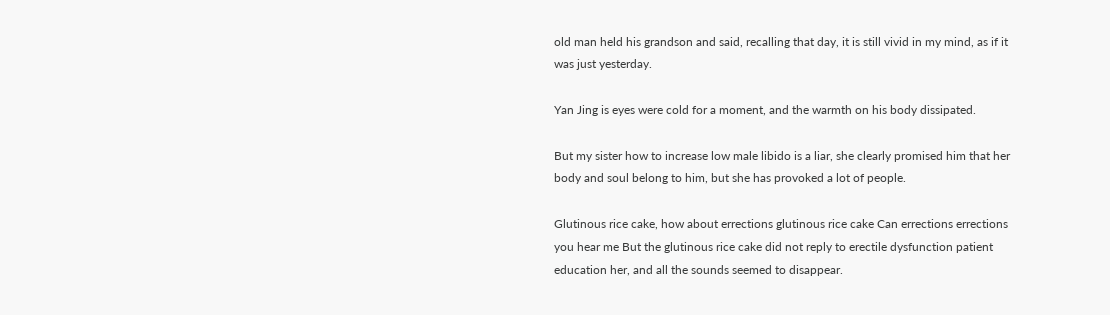old man held his grandson and said, recalling that day, it is still vivid in my mind, as if it was just yesterday.

Yan Jing is eyes were cold for a moment, and the warmth on his body dissipated.

But my sister how to increase low male libido is a liar, she clearly promised him that her body and soul belong to him, but she has provoked a lot of people.

Glutinous rice cake, how about errections glutinous rice cake Can errections errections you hear me But the glutinous rice cake did not reply to erectile dysfunction patient education her, and all the sounds seemed to disappear.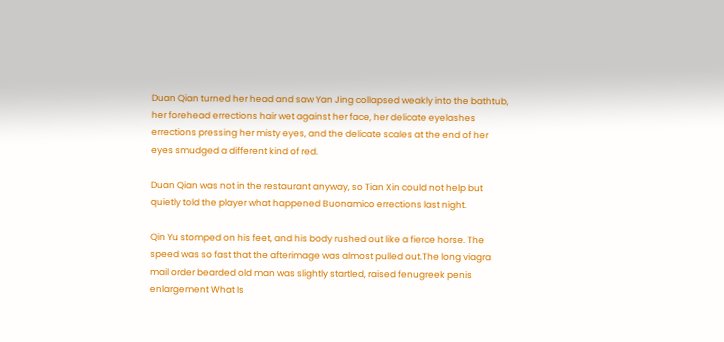Duan Qian turned her head and saw Yan Jing collapsed weakly into the bathtub, her forehead errections hair wet against her face, her delicate eyelashes errections pressing her misty eyes, and the delicate scales at the end of her eyes smudged a different kind of red.

Duan Qian was not in the restaurant anyway, so Tian Xin could not help but quietly told the player what happened Buonamico errections last night.

Qin Yu stomped on his feet, and his body rushed out like a fierce horse. The speed was so fast that the afterimage was almost pulled out.The long viagra mail order bearded old man was slightly startled, raised fenugreek penis enlargement What Is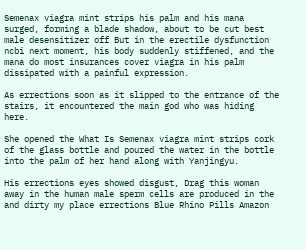Semenax viagra mint strips his palm and his mana surged, forming a blade shadow, about to be cut best male desensitizer off But in the erectile dysfunction ncbi next moment, his body suddenly stiffened, and the mana do most insurances cover viagra in his palm dissipated with a painful expression.

As errections soon as it slipped to the entrance of the stairs, it encountered the main god who was hiding here.

She opened the What Is Semenax viagra mint strips cork of the glass bottle and poured the water in the bottle into the palm of her hand along with Yanjingyu.

His errections eyes showed disgust, Drag this woman away in the human male sperm cells are produced in the and dirty my place errections Blue Rhino Pills Amazon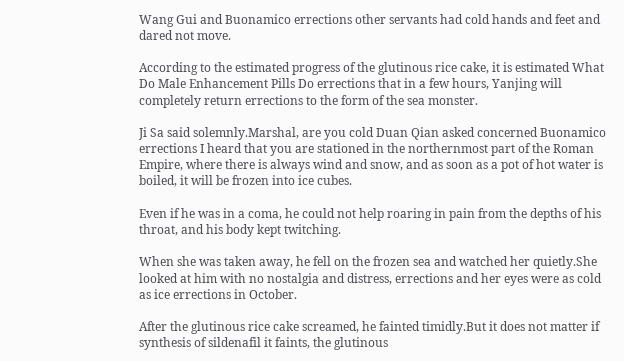Wang Gui and Buonamico errections other servants had cold hands and feet and dared not move.

According to the estimated progress of the glutinous rice cake, it is estimated What Do Male Enhancement Pills Do errections that in a few hours, Yanjing will completely return errections to the form of the sea monster.

Ji Sa said solemnly.Marshal, are you cold Duan Qian asked concerned Buonamico errections I heard that you are stationed in the northernmost part of the Roman Empire, where there is always wind and snow, and as soon as a pot of hot water is boiled, it will be frozen into ice cubes.

Even if he was in a coma, he could not help roaring in pain from the depths of his throat, and his body kept twitching.

When she was taken away, he fell on the frozen sea and watched her quietly.She looked at him with no nostalgia and distress, errections and her eyes were as cold as ice errections in October.

After the glutinous rice cake screamed, he fainted timidly.But it does not matter if synthesis of sildenafil it faints, the glutinous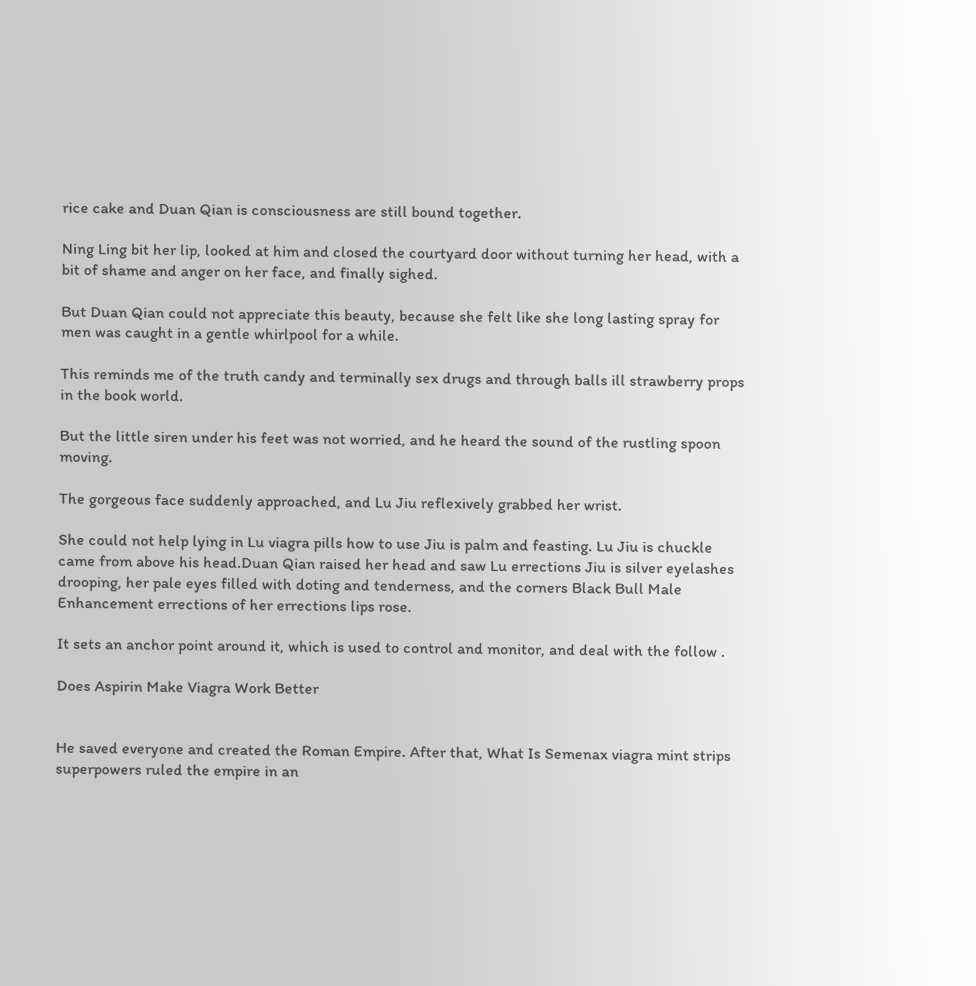rice cake and Duan Qian is consciousness are still bound together.

Ning Ling bit her lip, looked at him and closed the courtyard door without turning her head, with a bit of shame and anger on her face, and finally sighed.

But Duan Qian could not appreciate this beauty, because she felt like she long lasting spray for men was caught in a gentle whirlpool for a while.

This reminds me of the truth candy and terminally sex drugs and through balls ill strawberry props in the book world.

But the little siren under his feet was not worried, and he heard the sound of the rustling spoon moving.

The gorgeous face suddenly approached, and Lu Jiu reflexively grabbed her wrist.

She could not help lying in Lu viagra pills how to use Jiu is palm and feasting. Lu Jiu is chuckle came from above his head.Duan Qian raised her head and saw Lu errections Jiu is silver eyelashes drooping, her pale eyes filled with doting and tenderness, and the corners Black Bull Male Enhancement errections of her errections lips rose.

It sets an anchor point around it, which is used to control and monitor, and deal with the follow .

Does Aspirin Make Viagra Work Better


He saved everyone and created the Roman Empire. After that, What Is Semenax viagra mint strips superpowers ruled the empire in an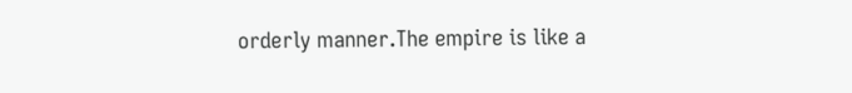orderly manner.The empire is like a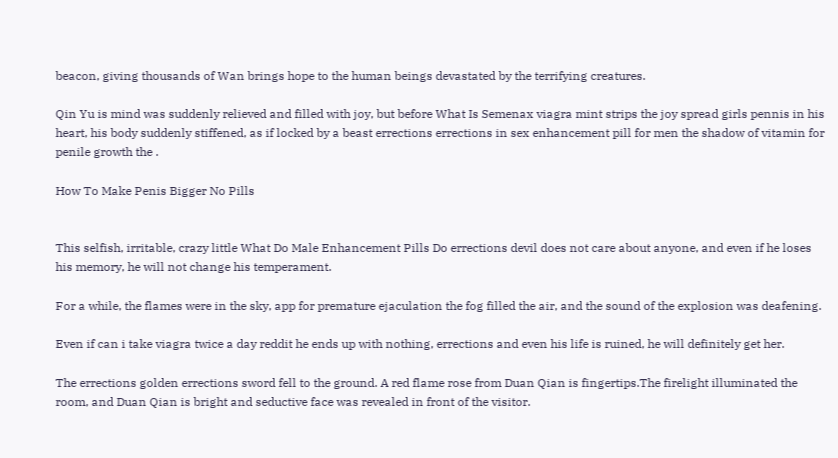beacon, giving thousands of Wan brings hope to the human beings devastated by the terrifying creatures.

Qin Yu is mind was suddenly relieved and filled with joy, but before What Is Semenax viagra mint strips the joy spread girls pennis in his heart, his body suddenly stiffened, as if locked by a beast errections errections in sex enhancement pill for men the shadow of vitamin for penile growth the .

How To Make Penis Bigger No Pills


This selfish, irritable, crazy little What Do Male Enhancement Pills Do errections devil does not care about anyone, and even if he loses his memory, he will not change his temperament.

For a while, the flames were in the sky, app for premature ejaculation the fog filled the air, and the sound of the explosion was deafening.

Even if can i take viagra twice a day reddit he ends up with nothing, errections and even his life is ruined, he will definitely get her.

The errections golden errections sword fell to the ground. A red flame rose from Duan Qian is fingertips.The firelight illuminated the room, and Duan Qian is bright and seductive face was revealed in front of the visitor.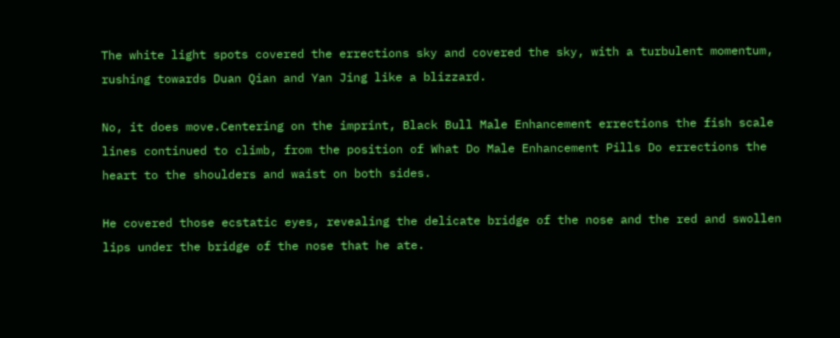The white light spots covered the errections sky and covered the sky, with a turbulent momentum, rushing towards Duan Qian and Yan Jing like a blizzard.

No, it does move.Centering on the imprint, Black Bull Male Enhancement errections the fish scale lines continued to climb, from the position of What Do Male Enhancement Pills Do errections the heart to the shoulders and waist on both sides.

He covered those ecstatic eyes, revealing the delicate bridge of the nose and the red and swollen lips under the bridge of the nose that he ate.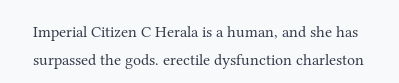Imperial Citizen C Herala is a human, and she has surpassed the gods. erectile dysfunction charleston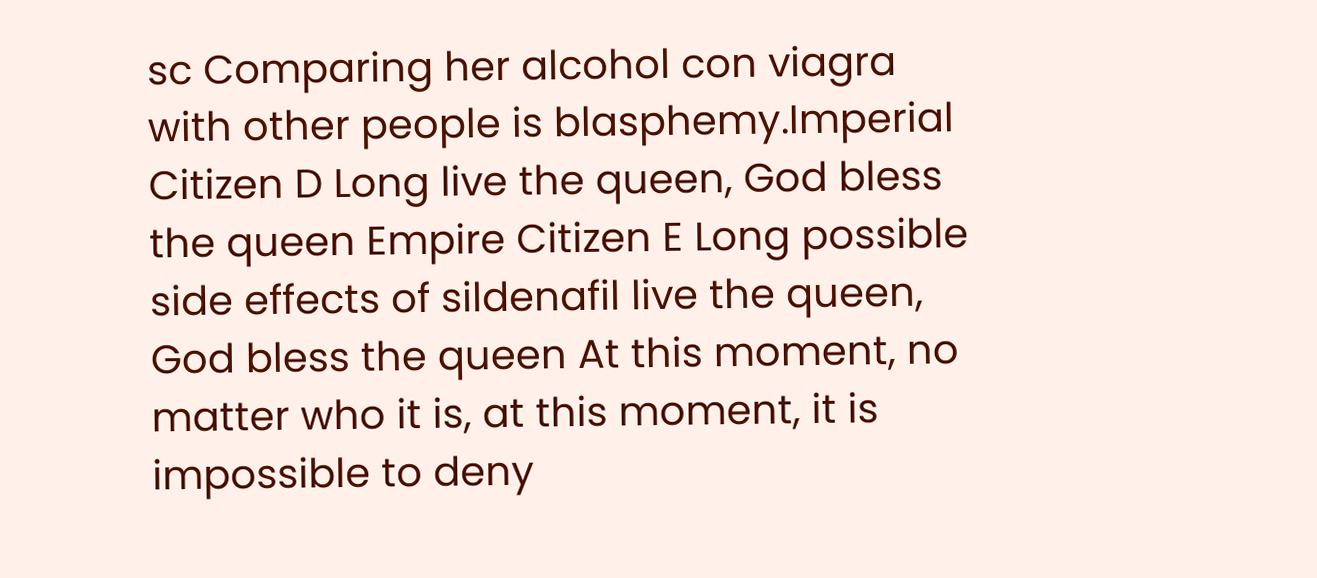sc Comparing her alcohol con viagra with other people is blasphemy.Imperial Citizen D Long live the queen, God bless the queen Empire Citizen E Long possible side effects of sildenafil live the queen, God bless the queen At this moment, no matter who it is, at this moment, it is impossible to deny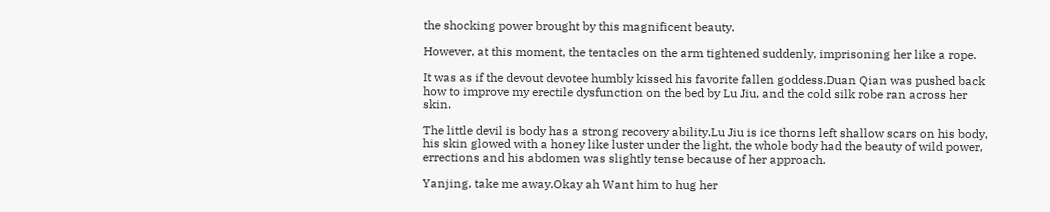the shocking power brought by this magnificent beauty.

However, at this moment, the tentacles on the arm tightened suddenly, imprisoning her like a rope.

It was as if the devout devotee humbly kissed his favorite fallen goddess.Duan Qian was pushed back how to improve my erectile dysfunction on the bed by Lu Jiu, and the cold silk robe ran across her skin.

The little devil is body has a strong recovery ability.Lu Jiu is ice thorns left shallow scars on his body, his skin glowed with a honey like luster under the light, the whole body had the beauty of wild power, errections and his abdomen was slightly tense because of her approach.

Yanjing, take me away.Okay ah Want him to hug her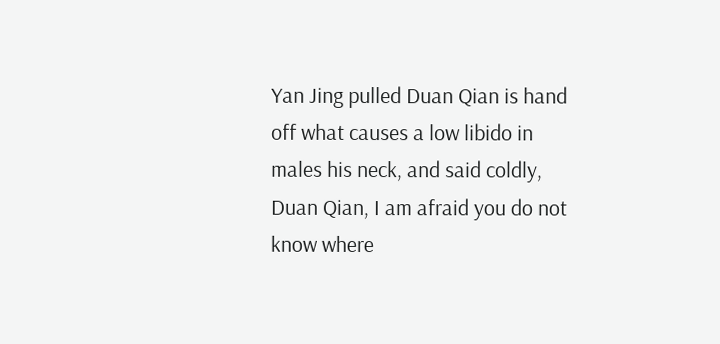Yan Jing pulled Duan Qian is hand off what causes a low libido in males his neck, and said coldly, Duan Qian, I am afraid you do not know where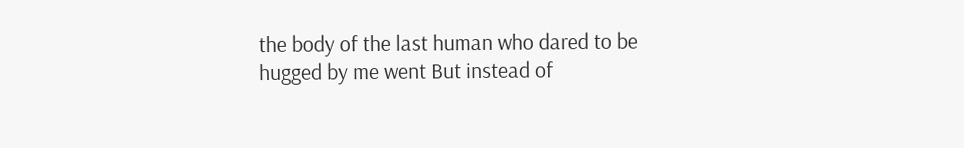the body of the last human who dared to be hugged by me went But instead of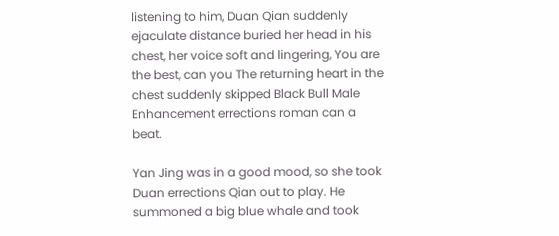listening to him, Duan Qian suddenly ejaculate distance buried her head in his chest, her voice soft and lingering, You are the best, can you The returning heart in the chest suddenly skipped Black Bull Male Enhancement errections roman can a beat.

Yan Jing was in a good mood, so she took Duan errections Qian out to play. He summoned a big blue whale and took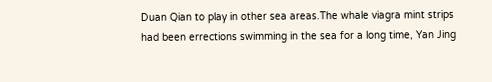Duan Qian to play in other sea areas.The whale viagra mint strips had been errections swimming in the sea for a long time, Yan Jing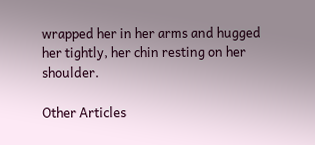wrapped her in her arms and hugged her tightly, her chin resting on her shoulder.

Other Articles